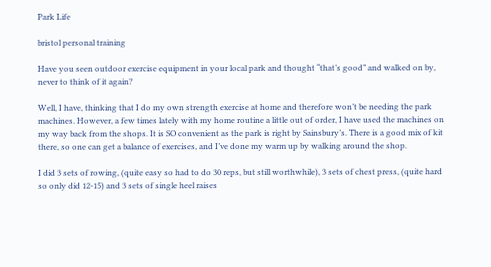Park Life

bristol personal training

Have you seen outdoor exercise equipment in your local park and thought “that’s good” and walked on by, never to think of it again?

Well, I have, thinking that I do my own strength exercise at home and therefore won’t be needing the park machines. However, a few times lately with my home routine a little out of order, I have used the machines on my way back from the shops. It is SO convenient as the park is right by Sainsbury’s. There is a good mix of kit there, so one can get a balance of exercises, and I’ve done my warm up by walking around the shop.

I did 3 sets of rowing, (quite easy so had to do 30 reps, but still worthwhile), 3 sets of chest press, (quite hard so only did 12-15) and 3 sets of single heel raises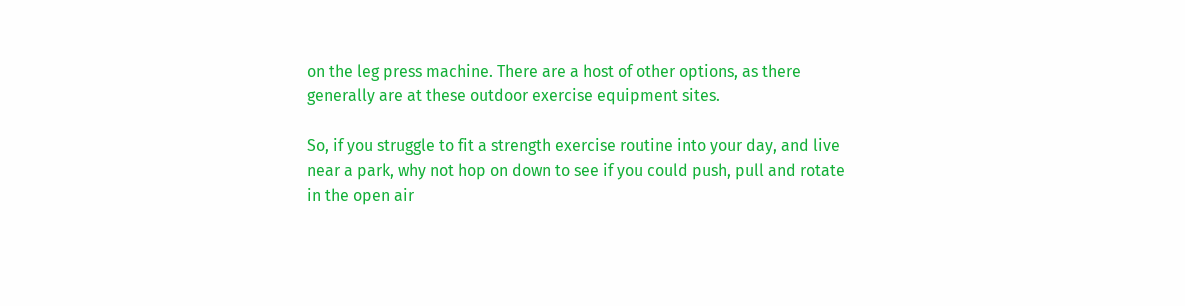on the leg press machine. There are a host of other options, as there generally are at these outdoor exercise equipment sites.

So, if you struggle to fit a strength exercise routine into your day, and live near a park, why not hop on down to see if you could push, pull and rotate in the open air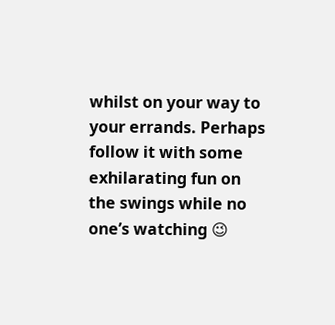whilst on your way to your errands. Perhaps follow it with some exhilarating fun on the swings while no one’s watching 😉